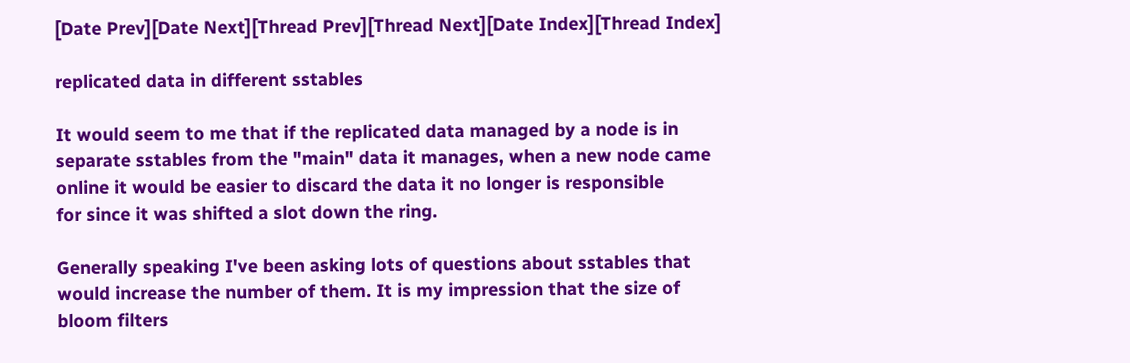[Date Prev][Date Next][Thread Prev][Thread Next][Date Index][Thread Index]

replicated data in different sstables

It would seem to me that if the replicated data managed by a node is in
separate sstables from the "main" data it manages, when a new node came
online it would be easier to discard the data it no longer is responsible
for since it was shifted a slot down the ring.

Generally speaking I've been asking lots of questions about sstables that
would increase the number of them. It is my impression that the size of
bloom filters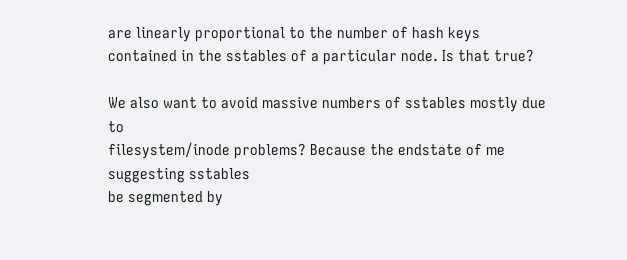are linearly proportional to the number of hash keys
contained in the sstables of a particular node. Is that true?

We also want to avoid massive numbers of sstables mostly due to
filesystem/inode problems? Because the endstate of me suggesting sstables
be segmented by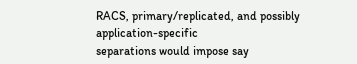RACS, primary/replicated, and possibly application-specific
separations would impose say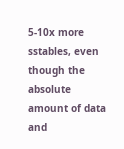5-10x more sstables, even though the absolute
amount of data and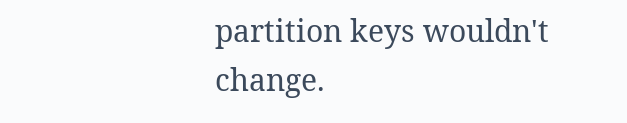partition keys wouldn't change.